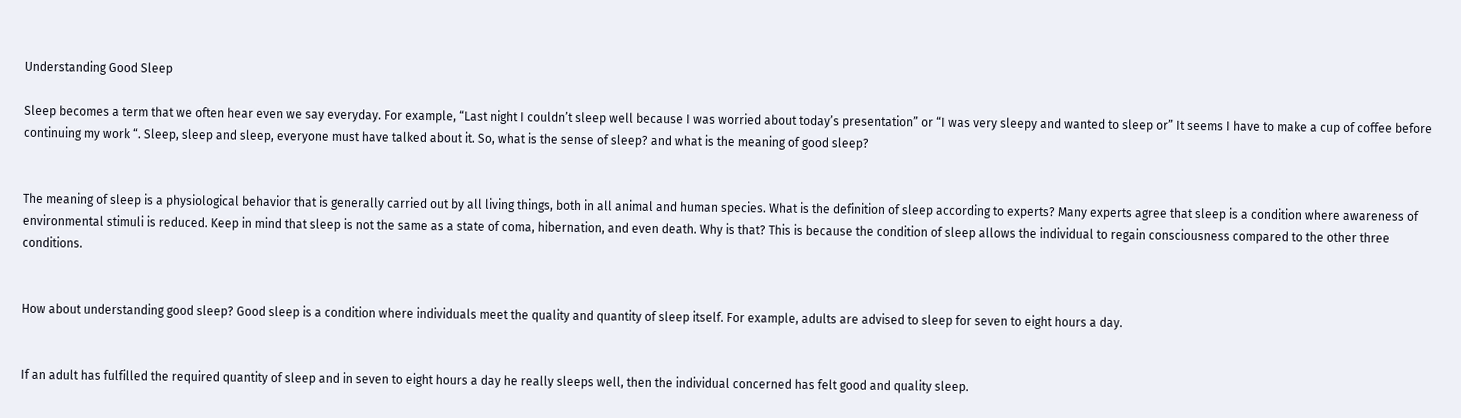Understanding Good Sleep

Sleep becomes a term that we often hear even we say everyday. For example, “Last night I couldn’t sleep well because I was worried about today’s presentation” or “I was very sleepy and wanted to sleep or” It seems I have to make a cup of coffee before continuing my work “. Sleep, sleep and sleep, everyone must have talked about it. So, what is the sense of sleep? and what is the meaning of good sleep?


The meaning of sleep is a physiological behavior that is generally carried out by all living things, both in all animal and human species. What is the definition of sleep according to experts? Many experts agree that sleep is a condition where awareness of environmental stimuli is reduced. Keep in mind that sleep is not the same as a state of coma, hibernation, and even death. Why is that? This is because the condition of sleep allows the individual to regain consciousness compared to the other three conditions.


How about understanding good sleep? Good sleep is a condition where individuals meet the quality and quantity of sleep itself. For example, adults are advised to sleep for seven to eight hours a day.


If an adult has fulfilled the required quantity of sleep and in seven to eight hours a day he really sleeps well, then the individual concerned has felt good and quality sleep.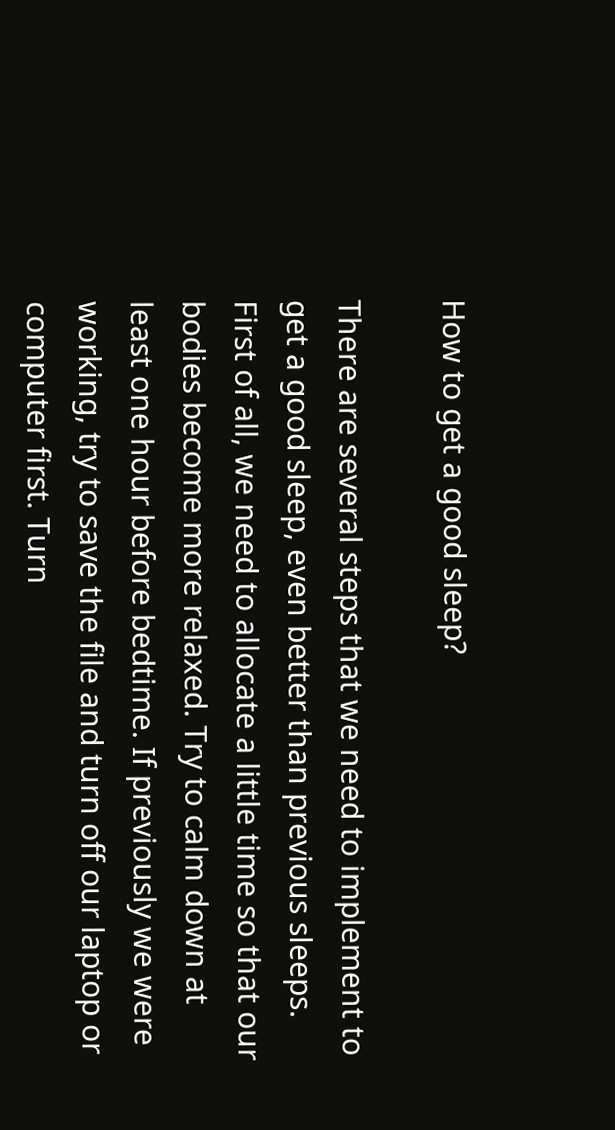How to get a good sleep?

There are several steps that we need to implement to get a good sleep, even better than previous sleeps. First of all, we need to allocate a little time so that our bodies become more relaxed. Try to calm down at least one hour before bedtime. If previously we were working, try to save the file and turn off our laptop or computer first. Turn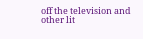off the television and other lit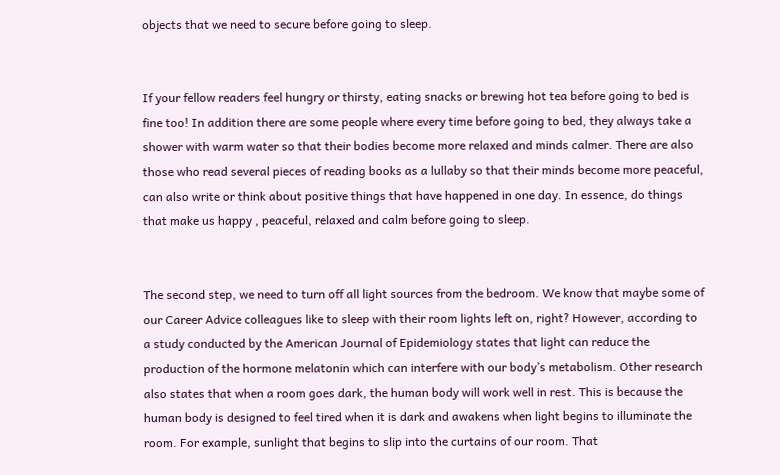objects that we need to secure before going to sleep.


If your fellow readers feel hungry or thirsty, eating snacks or brewing hot tea before going to bed is fine too! In addition there are some people where every time before going to bed, they always take a shower with warm water so that their bodies become more relaxed and minds calmer. There are also those who read several pieces of reading books as a lullaby so that their minds become more peaceful, can also write or think about positive things that have happened in one day. In essence, do things that make us happy , peaceful, relaxed and calm before going to sleep.


The second step, we need to turn off all light sources from the bedroom. We know that maybe some of our Career Advice colleagues like to sleep with their room lights left on, right? However, according to a study conducted by the American Journal of Epidemiology states that light can reduce the production of the hormone melatonin which can interfere with our body’s metabolism. Other research also states that when a room goes dark, the human body will work well in rest. This is because the human body is designed to feel tired when it is dark and awakens when light begins to illuminate the room. For example, sunlight that begins to slip into the curtains of our room. That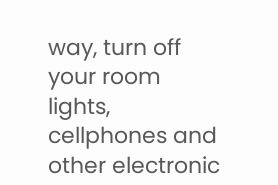way, turn off your room lights, cellphones and other electronic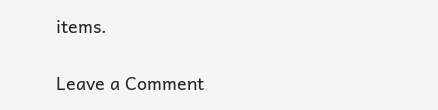items.

Leave a Comment